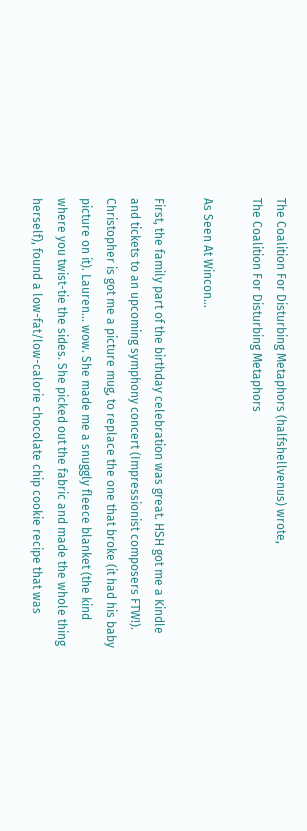The Coalition For Disturbing Metaphors (halfshellvenus) wrote,
The Coalition For Disturbing Metaphors

As Seen At Wincon...

First, the family part of the birthday celebration was great. HSH got me a Kindle and tickets to an upcoming symphony concert (Impressionist composers FTW!). Christopher is got me a picture mug, to replace the one that broke (it had his baby picture on it). Lauren... wow. She made me a snuggly fleece blanket (the kind where you twist-tie the sides. She picked out the fabric and made the whole thing herself), found a low-fat/low-calorie chocolate chip cookie recipe that was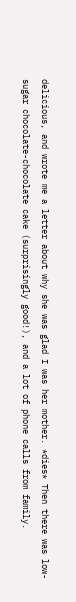delicious, and wrote me a letter about why she was glad I was her mother. *dies* Then there was low-sugar chocolate-chocolate cake (surprisingly good!), and a lot of phone calls from family.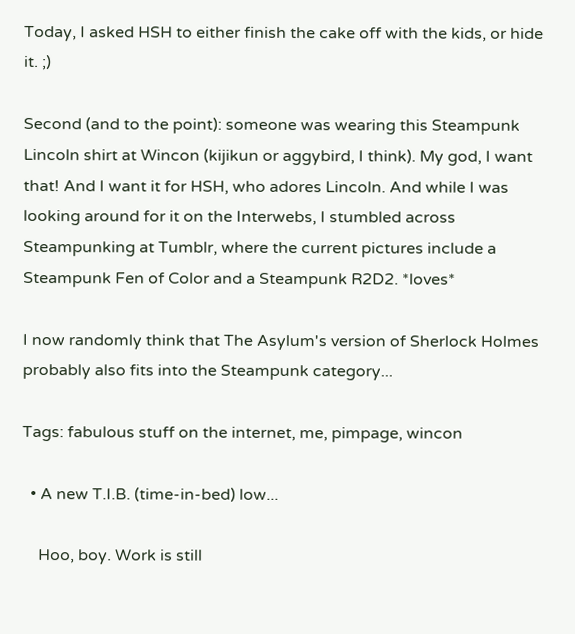Today, I asked HSH to either finish the cake off with the kids, or hide it. ;)

Second (and to the point): someone was wearing this Steampunk Lincoln shirt at Wincon (kijikun or aggybird, I think). My god, I want that! And I want it for HSH, who adores Lincoln. And while I was looking around for it on the Interwebs, I stumbled across Steampunking at Tumblr, where the current pictures include a Steampunk Fen of Color and a Steampunk R2D2. *loves*

I now randomly think that The Asylum's version of Sherlock Holmes probably also fits into the Steampunk category...

Tags: fabulous stuff on the internet, me, pimpage, wincon

  • A new T.I.B. (time-in-bed) low...

    Hoo, boy. Work is still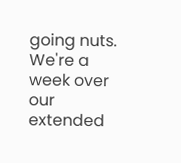going nuts. We're a week over our extended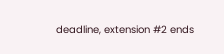deadline, extension #2 ends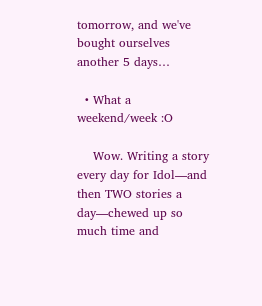tomorrow, and we've bought ourselves another 5 days…

  • What a weekend/week :O

    Wow. Writing a story every day for Idol—and then TWO stories a day—chewed up so much time and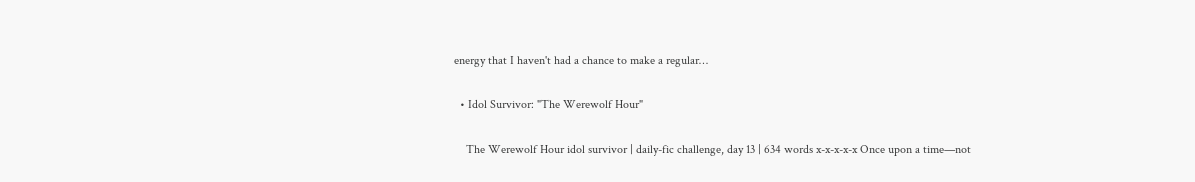energy that I haven't had a chance to make a regular…

  • Idol Survivor: "The Werewolf Hour"

    The Werewolf Hour idol survivor | daily-fic challenge, day 13 | 634 words x-x-x-x-x Once upon a time—not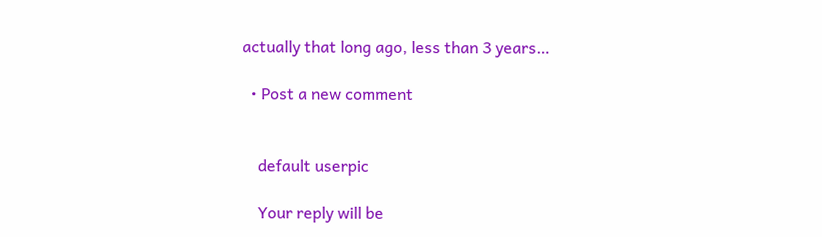actually that long ago, less than 3 years…

  • Post a new comment


    default userpic

    Your reply will be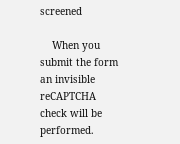screened

    When you submit the form an invisible reCAPTCHA check will be performed.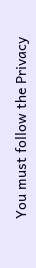You must follow the Privacy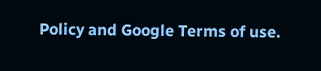Policy and Google Terms of use.